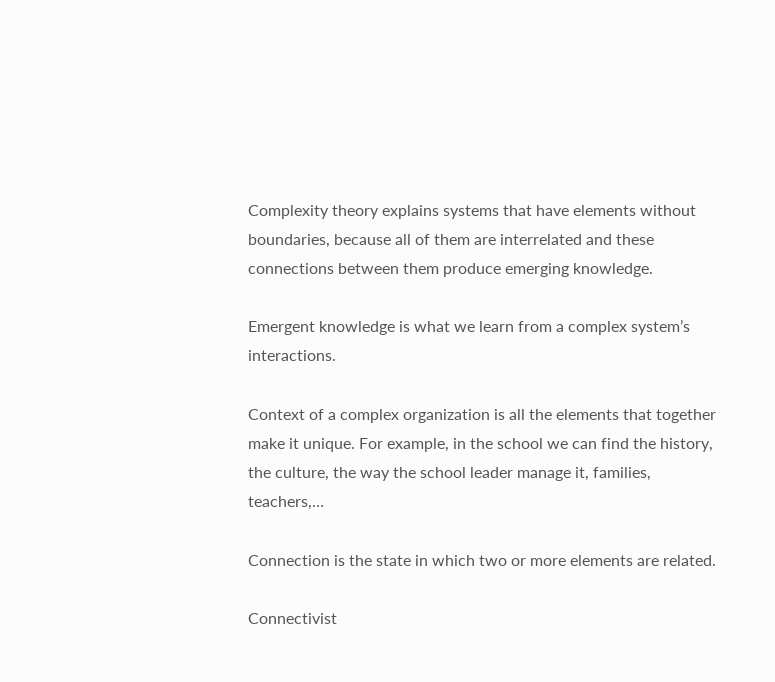Complexity theory explains systems that have elements without boundaries, because all of them are interrelated and these connections between them produce emerging knowledge.

Emergent knowledge is what we learn from a complex system’s interactions.

Context of a complex organization is all the elements that together make it unique. For example, in the school we can find the history, the culture, the way the school leader manage it, families, teachers,…

Connection is the state in which two or more elements are related.

Connectivist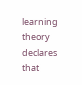learning theory  declares that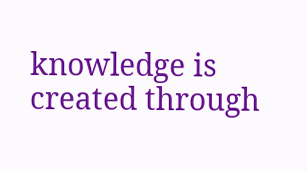knowledge is created through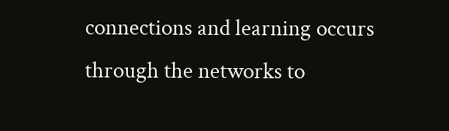connections and learning occurs through the networks to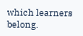which learners belong.